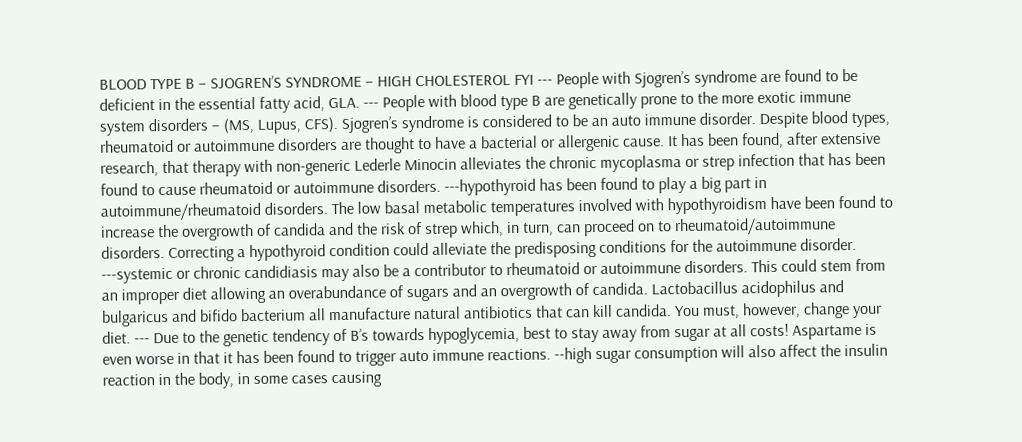BLOOD TYPE B – SJOGREN’S SYNDROME – HIGH CHOLESTEROL FYI --- People with Sjogren’s syndrome are found to be deficient in the essential fatty acid, GLA. --- People with blood type B are genetically prone to the more exotic immune system disorders – (MS, Lupus, CFS). Sjogren’s syndrome is considered to be an auto immune disorder. Despite blood types, rheumatoid or autoimmune disorders are thought to have a bacterial or allergenic cause. It has been found, after extensive research, that therapy with non-generic Lederle Minocin alleviates the chronic mycoplasma or strep infection that has been found to cause rheumatoid or autoimmune disorders. ---hypothyroid has been found to play a big part in autoimmune/rheumatoid disorders. The low basal metabolic temperatures involved with hypothyroidism have been found to increase the overgrowth of candida and the risk of strep which, in turn, can proceed on to rheumatoid/autoimmune disorders. Correcting a hypothyroid condition could alleviate the predisposing conditions for the autoimmune disorder. ---systemic or chronic candidiasis may also be a contributor to rheumatoid or autoimmune disorders. This could stem from an improper diet allowing an overabundance of sugars and an overgrowth of candida. Lactobacillus acidophilus and bulgaricus and bifido bacterium all manufacture natural antibiotics that can kill candida. You must, however, change your diet. --- Due to the genetic tendency of B’s towards hypoglycemia, best to stay away from sugar at all costs! Aspartame is even worse in that it has been found to trigger auto immune reactions. --high sugar consumption will also affect the insulin reaction in the body, in some cases causing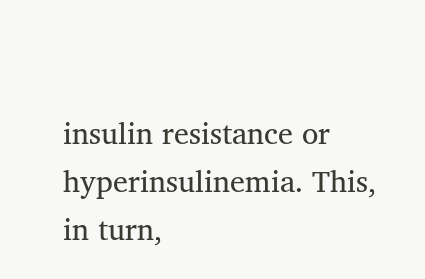insulin resistance or hyperinsulinemia. This, in turn,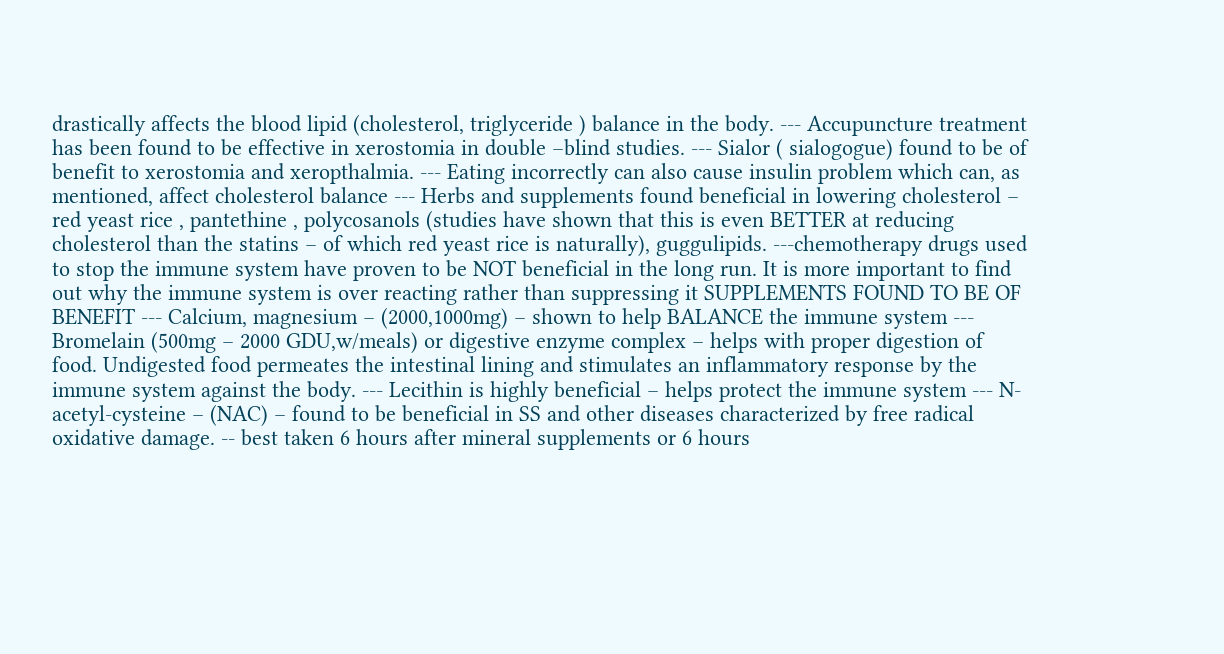drastically affects the blood lipid (cholesterol, triglyceride ) balance in the body. --- Accupuncture treatment has been found to be effective in xerostomia in double –blind studies. --- Sialor ( sialogogue) found to be of benefit to xerostomia and xeropthalmia. --- Eating incorrectly can also cause insulin problem which can, as mentioned, affect cholesterol balance --- Herbs and supplements found beneficial in lowering cholesterol – red yeast rice , pantethine , polycosanols (studies have shown that this is even BETTER at reducing cholesterol than the statins – of which red yeast rice is naturally), guggulipids. ---chemotherapy drugs used to stop the immune system have proven to be NOT beneficial in the long run. It is more important to find out why the immune system is over reacting rather than suppressing it SUPPLEMENTS FOUND TO BE OF BENEFIT --- Calcium, magnesium – (2000,1000mg) – shown to help BALANCE the immune system --- Bromelain (500mg – 2000 GDU,w/meals) or digestive enzyme complex – helps with proper digestion of food. Undigested food permeates the intestinal lining and stimulates an inflammatory response by the immune system against the body. --- Lecithin is highly beneficial – helps protect the immune system --- N-acetyl-cysteine – (NAC) – found to be beneficial in SS and other diseases characterized by free radical oxidative damage. -- best taken 6 hours after mineral supplements or 6 hours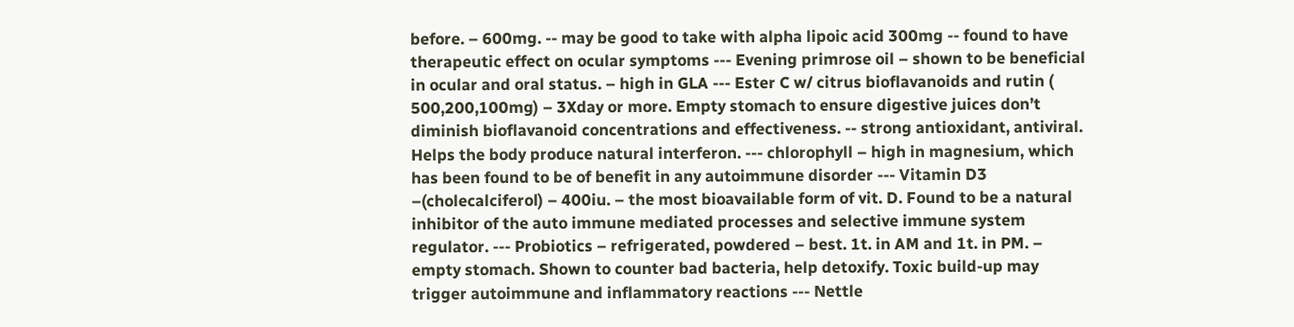before. – 600mg. -- may be good to take with alpha lipoic acid 300mg -- found to have therapeutic effect on ocular symptoms --- Evening primrose oil – shown to be beneficial in ocular and oral status. – high in GLA --- Ester C w/ citrus bioflavanoids and rutin ( 500,200,100mg) – 3Xday or more. Empty stomach to ensure digestive juices don’t diminish bioflavanoid concentrations and effectiveness. -- strong antioxidant, antiviral. Helps the body produce natural interferon. --- chlorophyll – high in magnesium, which has been found to be of benefit in any autoimmune disorder --- Vitamin D3 –(cholecalciferol) – 400iu. – the most bioavailable form of vit. D. Found to be a natural inhibitor of the auto immune mediated processes and selective immune system regulator. --- Probiotics – refrigerated, powdered – best. 1t. in AM and 1t. in PM. – empty stomach. Shown to counter bad bacteria, help detoxify. Toxic build-up may trigger autoimmune and inflammatory reactions --- Nettle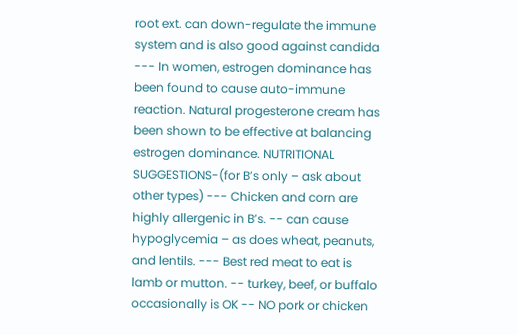root ext. can down-regulate the immune system and is also good against candida --- In women, estrogen dominance has been found to cause auto-immune reaction. Natural progesterone cream has been shown to be effective at balancing estrogen dominance. NUTRITIONAL SUGGESTIONS-(for B’s only – ask about other types) --- Chicken and corn are highly allergenic in B’s. -- can cause hypoglycemia – as does wheat, peanuts, and lentils. --- Best red meat to eat is lamb or mutton. -- turkey, beef, or buffalo occasionally is OK -- NO pork or chicken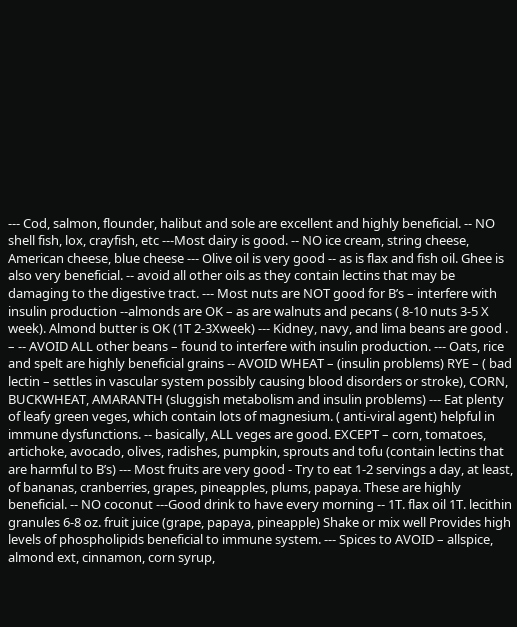--- Cod, salmon, flounder, halibut and sole are excellent and highly beneficial. -- NO shell fish, lox, crayfish, etc ---Most dairy is good. -- NO ice cream, string cheese, American cheese, blue cheese --- Olive oil is very good -- as is flax and fish oil. Ghee is also very beneficial. -- avoid all other oils as they contain lectins that may be damaging to the digestive tract. --- Most nuts are NOT good for B’s – interfere with insulin production --almonds are OK – as are walnuts and pecans ( 8-10 nuts 3-5 X week). Almond butter is OK (1T 2-3Xweek) --- Kidney, navy, and lima beans are good . – -- AVOID ALL other beans – found to interfere with insulin production. --- Oats, rice and spelt are highly beneficial grains -- AVOID WHEAT – (insulin problems) RYE – ( bad lectin – settles in vascular system possibly causing blood disorders or stroke), CORN, BUCKWHEAT, AMARANTH (sluggish metabolism and insulin problems) --- Eat plenty of leafy green veges, which contain lots of magnesium. ( anti-viral agent) helpful in immune dysfunctions. -- basically, ALL veges are good. EXCEPT – corn, tomatoes, artichoke, avocado, olives, radishes, pumpkin, sprouts and tofu (contain lectins that are harmful to B’s) --- Most fruits are very good - Try to eat 1-2 servings a day, at least, of bananas, cranberries, grapes, pineapples, plums, papaya. These are highly beneficial. -- NO coconut ---Good drink to have every morning -- 1T. flax oil 1T. lecithin granules 6-8 oz. fruit juice (grape, papaya, pineapple) Shake or mix well Provides high levels of phospholipids beneficial to immune system. --- Spices to AVOID – allspice, almond ext, cinnamon, corn syrup,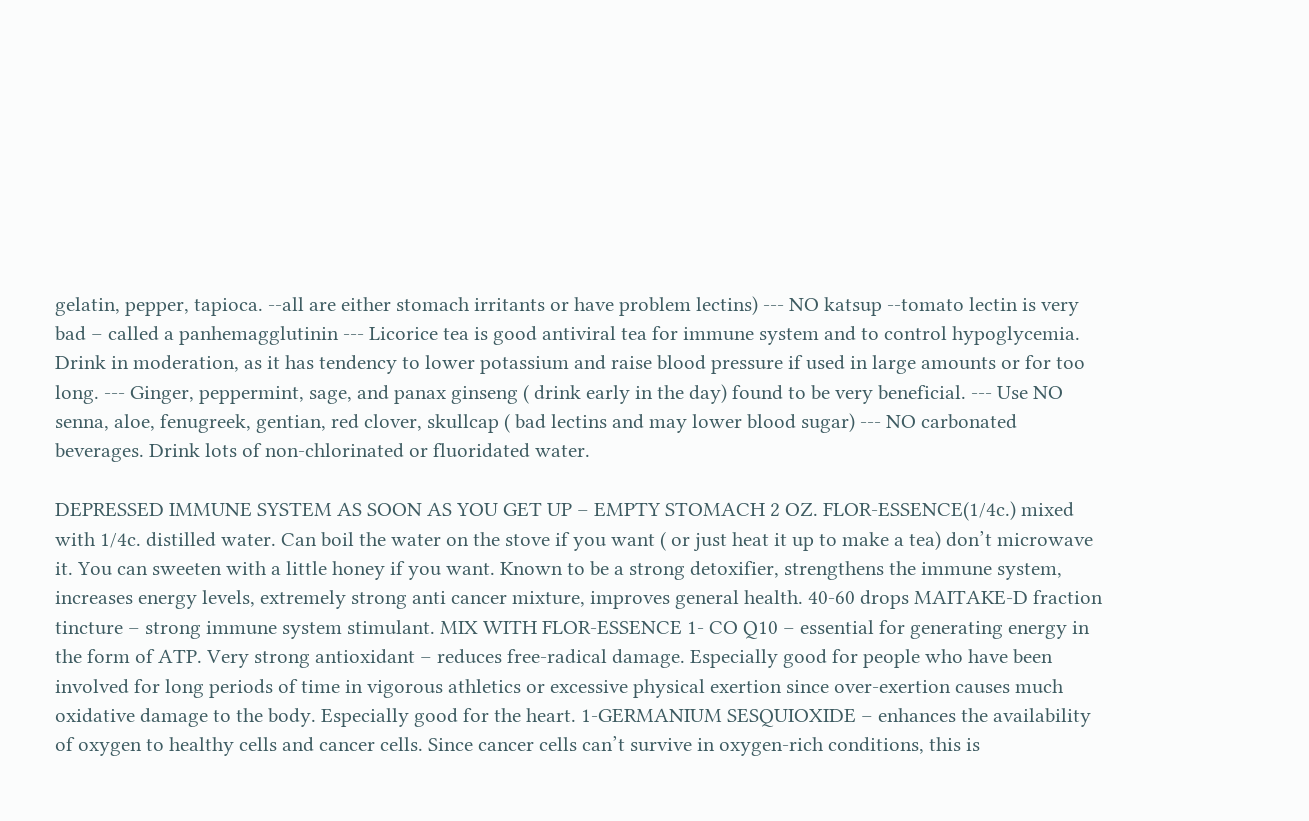gelatin, pepper, tapioca. --all are either stomach irritants or have problem lectins) --- NO katsup --tomato lectin is very bad – called a panhemagglutinin --- Licorice tea is good antiviral tea for immune system and to control hypoglycemia. Drink in moderation, as it has tendency to lower potassium and raise blood pressure if used in large amounts or for too long. --- Ginger, peppermint, sage, and panax ginseng ( drink early in the day) found to be very beneficial. --- Use NO senna, aloe, fenugreek, gentian, red clover, skullcap ( bad lectins and may lower blood sugar) --- NO carbonated beverages. Drink lots of non-chlorinated or fluoridated water.

DEPRESSED IMMUNE SYSTEM AS SOON AS YOU GET UP – EMPTY STOMACH 2 OZ. FLOR-ESSENCE(1/4c.) mixed with 1/4c. distilled water. Can boil the water on the stove if you want ( or just heat it up to make a tea) don’t microwave it. You can sweeten with a little honey if you want. Known to be a strong detoxifier, strengthens the immune system, increases energy levels, extremely strong anti cancer mixture, improves general health. 40-60 drops MAITAKE-D fraction tincture – strong immune system stimulant. MIX WITH FLOR-ESSENCE 1- CO Q10 – essential for generating energy in the form of ATP. Very strong antioxidant – reduces free-radical damage. Especially good for people who have been involved for long periods of time in vigorous athletics or excessive physical exertion since over-exertion causes much oxidative damage to the body. Especially good for the heart. 1-GERMANIUM SESQUIOXIDE – enhances the availability of oxygen to healthy cells and cancer cells. Since cancer cells can’t survive in oxygen-rich conditions, this is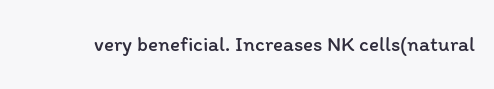very beneficial. Increases NK cells(natural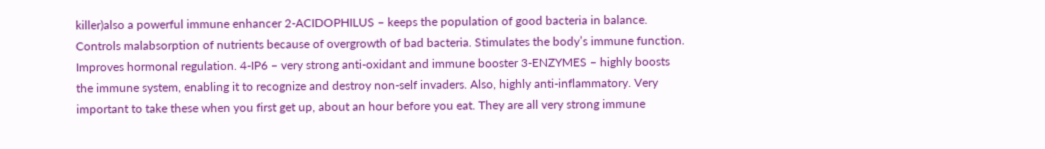killer)also a powerful immune enhancer 2-ACIDOPHILUS – keeps the population of good bacteria in balance. Controls malabsorption of nutrients because of overgrowth of bad bacteria. Stimulates the body’s immune function. Improves hormonal regulation. 4-IP6 – very strong anti-oxidant and immune booster 3-ENZYMES – highly boosts the immune system, enabling it to recognize and destroy non-self invaders. Also, highly anti-inflammatory. Very important to take these when you first get up, about an hour before you eat. They are all very strong immune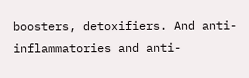boosters, detoxifiers. And anti-inflammatories and anti-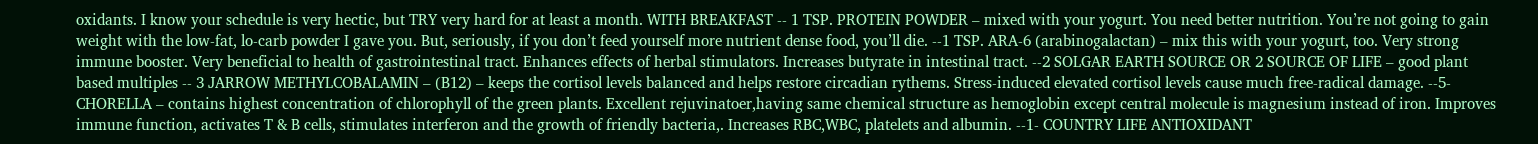oxidants. I know your schedule is very hectic, but TRY very hard for at least a month. WITH BREAKFAST -- 1 TSP. PROTEIN POWDER – mixed with your yogurt. You need better nutrition. You’re not going to gain weight with the low-fat, lo-carb powder I gave you. But, seriously, if you don’t feed yourself more nutrient dense food, you’ll die. --1 TSP. ARA-6 (arabinogalactan) – mix this with your yogurt, too. Very strong immune booster. Very beneficial to health of gastrointestinal tract. Enhances effects of herbal stimulators. Increases butyrate in intestinal tract. --2 SOLGAR EARTH SOURCE OR 2 SOURCE OF LIFE – good plant based multiples -- 3 JARROW METHYLCOBALAMIN – (B12) – keeps the cortisol levels balanced and helps restore circadian rythems. Stress-induced elevated cortisol levels cause much free-radical damage. --5-CHORELLA – contains highest concentration of chlorophyll of the green plants. Excellent rejuvinatoer,having same chemical structure as hemoglobin except central molecule is magnesium instead of iron. Improves immune function, activates T & B cells, stimulates interferon and the growth of friendly bacteria,. Increases RBC,WBC, platelets and albumin. --1- COUNTRY LIFE ANTIOXIDANT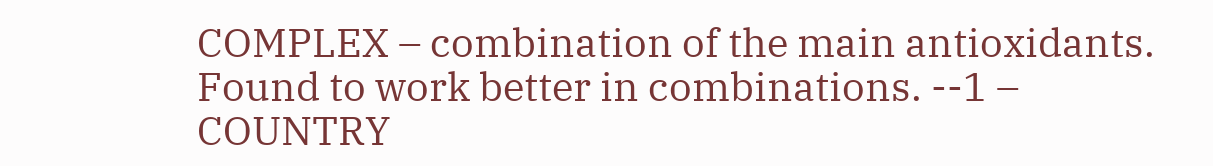COMPLEX – combination of the main antioxidants. Found to work better in combinations. --1 – COUNTRY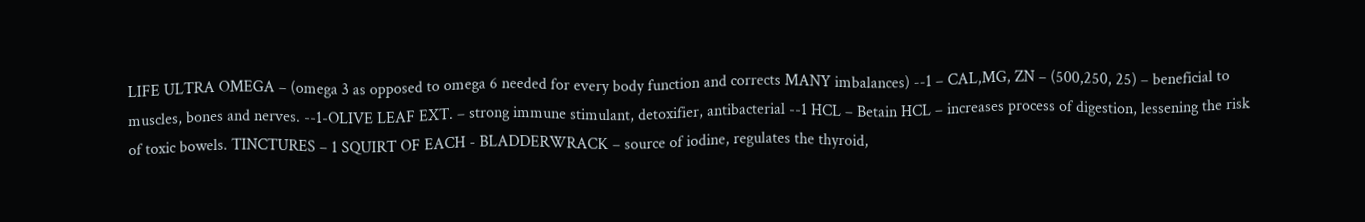LIFE ULTRA OMEGA – (omega 3 as opposed to omega 6 needed for every body function and corrects MANY imbalances) --1 – CAL,MG, ZN – (500,250, 25) – beneficial to muscles, bones and nerves. --1-OLIVE LEAF EXT. – strong immune stimulant, detoxifier, antibacterial --1 HCL – Betain HCL – increases process of digestion, lessening the risk of toxic bowels. TINCTURES – 1 SQUIRT OF EACH - BLADDERWRACK – source of iodine, regulates the thyroid,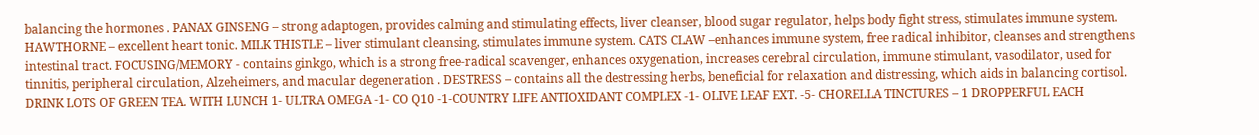balancing the hormones . PANAX GINSENG – strong adaptogen, provides calming and stimulating effects, liver cleanser, blood sugar regulator, helps body fight stress, stimulates immune system. HAWTHORNE – excellent heart tonic. MILK THISTLE – liver stimulant cleansing, stimulates immune system. CATS CLAW –enhances immune system, free radical inhibitor, cleanses and strengthens intestinal tract. FOCUSING/MEMORY - contains ginkgo, which is a strong free-radical scavenger, enhances oxygenation, increases cerebral circulation, immune stimulant, vasodilator, used for tinnitis, peripheral circulation, Alzeheimers, and macular degeneration . DESTRESS – contains all the destressing herbs, beneficial for relaxation and distressing, which aids in balancing cortisol. DRINK LOTS OF GREEN TEA. WITH LUNCH 1- ULTRA OMEGA -1- CO Q10 -1-COUNTRY LIFE ANTIOXIDANT COMPLEX -1- OLIVE LEAF EXT. -5- CHORELLA TINCTURES – 1 DROPPERFUL EACH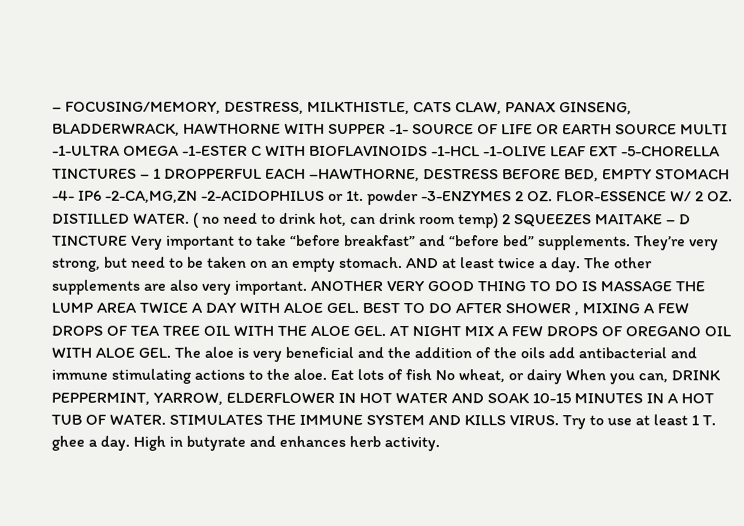– FOCUSING/MEMORY, DESTRESS, MILKTHISTLE, CATS CLAW, PANAX GINSENG, BLADDERWRACK, HAWTHORNE WITH SUPPER -1- SOURCE OF LIFE OR EARTH SOURCE MULTI -1-ULTRA OMEGA -1-ESTER C WITH BIOFLAVINOIDS -1-HCL -1-OLIVE LEAF EXT -5-CHORELLA TINCTURES – 1 DROPPERFUL EACH –HAWTHORNE, DESTRESS BEFORE BED, EMPTY STOMACH -4- IP6 -2-CA,MG,ZN -2-ACIDOPHILUS or 1t. powder -3-ENZYMES 2 OZ. FLOR-ESSENCE W/ 2 OZ. DISTILLED WATER. ( no need to drink hot, can drink room temp) 2 SQUEEZES MAITAKE – D TINCTURE Very important to take “before breakfast” and “before bed” supplements. They’re very strong, but need to be taken on an empty stomach. AND at least twice a day. The other supplements are also very important. ANOTHER VERY GOOD THING TO DO IS MASSAGE THE LUMP AREA TWICE A DAY WITH ALOE GEL. BEST TO DO AFTER SHOWER , MIXING A FEW DROPS OF TEA TREE OIL WITH THE ALOE GEL. AT NIGHT MIX A FEW DROPS OF OREGANO OIL WITH ALOE GEL. The aloe is very beneficial and the addition of the oils add antibacterial and immune stimulating actions to the aloe. Eat lots of fish No wheat, or dairy When you can, DRINK PEPPERMINT, YARROW, ELDERFLOWER IN HOT WATER AND SOAK 10-15 MINUTES IN A HOT TUB OF WATER. STIMULATES THE IMMUNE SYSTEM AND KILLS VIRUS. Try to use at least 1 T. ghee a day. High in butyrate and enhances herb activity.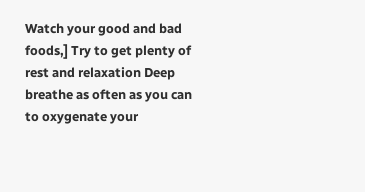Watch your good and bad foods,] Try to get plenty of rest and relaxation Deep breathe as often as you can to oxygenate your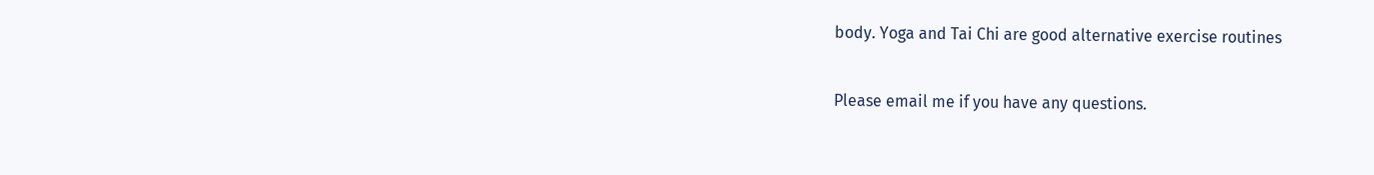body. Yoga and Tai Chi are good alternative exercise routines

Please email me if you have any questions.